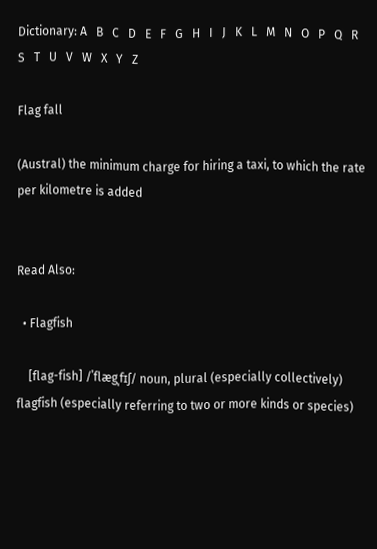Dictionary: A   B   C   D   E   F   G   H   I   J   K   L   M   N   O   P   Q   R   S   T   U   V   W   X   Y   Z

Flag fall

(Austral) the minimum charge for hiring a taxi, to which the rate per kilometre is added


Read Also:

  • Flagfish

    [flag-fish] /ˈflægˌfɪʃ/ noun, plural (especially collectively) flagfish (especially referring to two or more kinds or species)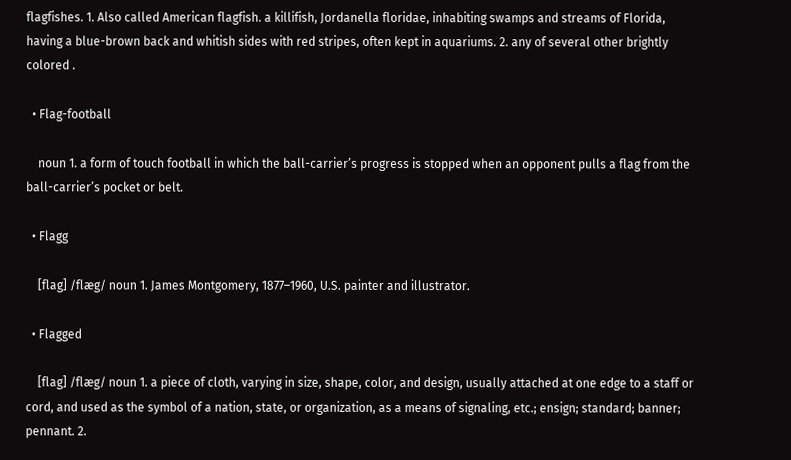flagfishes. 1. Also called American flagfish. a killifish, Jordanella floridae, inhabiting swamps and streams of Florida, having a blue-brown back and whitish sides with red stripes, often kept in aquariums. 2. any of several other brightly colored .

  • Flag-football

    noun 1. a form of touch football in which the ball-carrier’s progress is stopped when an opponent pulls a flag from the ball-carrier’s pocket or belt.

  • Flagg

    [flag] /flæg/ noun 1. James Montgomery, 1877–1960, U.S. painter and illustrator.

  • Flagged

    [flag] /flæg/ noun 1. a piece of cloth, varying in size, shape, color, and design, usually attached at one edge to a staff or cord, and used as the symbol of a nation, state, or organization, as a means of signaling, etc.; ensign; standard; banner; pennant. 2.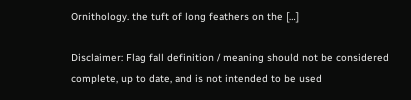Ornithology. the tuft of long feathers on the […]

Disclaimer: Flag fall definition / meaning should not be considered complete, up to date, and is not intended to be used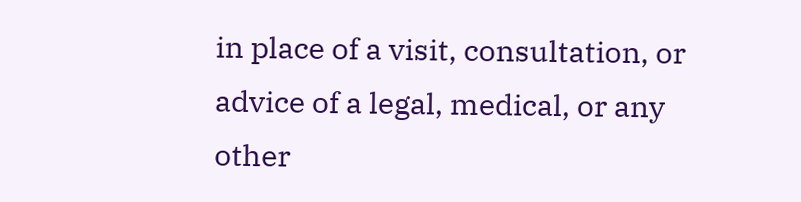in place of a visit, consultation, or advice of a legal, medical, or any other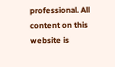professional. All content on this website is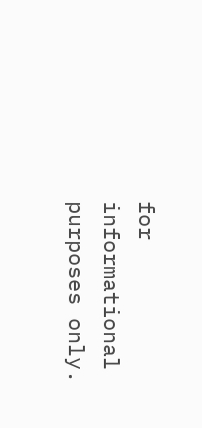for informational purposes only.